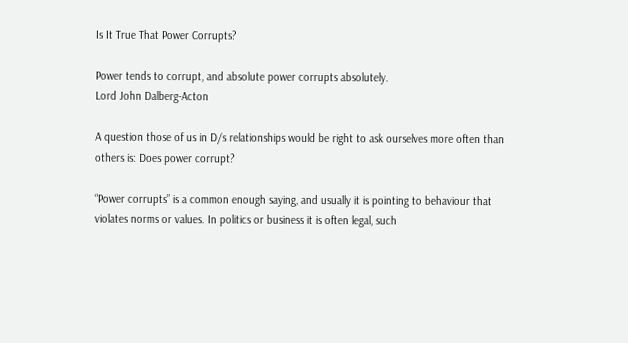Is It True That Power Corrupts?

Power tends to corrupt, and absolute power corrupts absolutely.
Lord John Dalberg-Acton

A question those of us in D/s relationships would be right to ask ourselves more often than others is: Does power corrupt?

“Power corrupts” is a common enough saying, and usually it is pointing to behaviour that violates norms or values. In politics or business it is often legal, such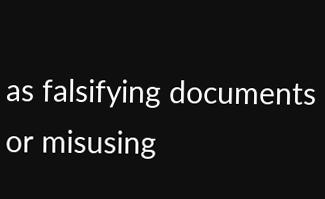as falsifying documents or misusing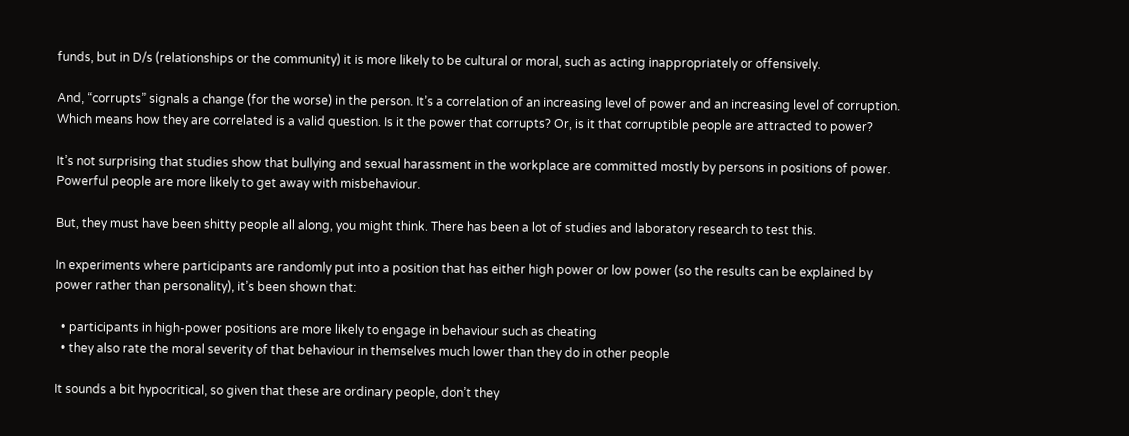funds, but in D/s (relationships or the community) it is more likely to be cultural or moral, such as acting inappropriately or offensively.

And, “corrupts” signals a change (for the worse) in the person. It’s a correlation of an increasing level of power and an increasing level of corruption. Which means how they are correlated is a valid question. Is it the power that corrupts? Or, is it that corruptible people are attracted to power?

It’s not surprising that studies show that bullying and sexual harassment in the workplace are committed mostly by persons in positions of power. Powerful people are more likely to get away with misbehaviour.

But, they must have been shitty people all along, you might think. There has been a lot of studies and laboratory research to test this.

In experiments where participants are randomly put into a position that has either high power or low power (so the results can be explained by power rather than personality), it’s been shown that:

  • participants in high-power positions are more likely to engage in behaviour such as cheating
  • they also rate the moral severity of that behaviour in themselves much lower than they do in other people

It sounds a bit hypocritical, so given that these are ordinary people, don’t they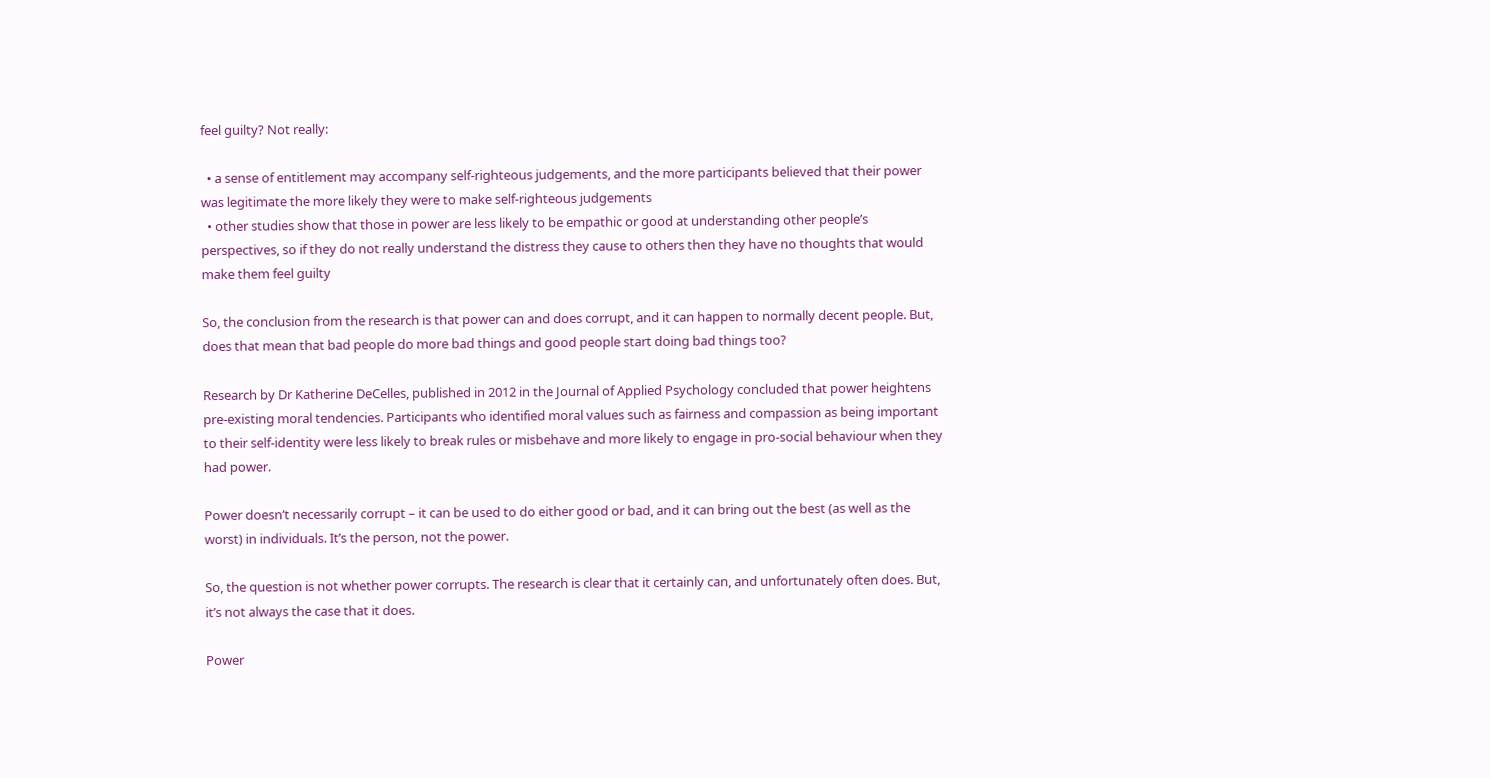feel guilty? Not really:

  • a sense of entitlement may accompany self-righteous judgements, and the more participants believed that their power was legitimate the more likely they were to make self-righteous judgements
  • other studies show that those in power are less likely to be empathic or good at understanding other people’s perspectives, so if they do not really understand the distress they cause to others then they have no thoughts that would make them feel guilty

So, the conclusion from the research is that power can and does corrupt, and it can happen to normally decent people. But, does that mean that bad people do more bad things and good people start doing bad things too?

Research by Dr Katherine DeCelles, published in 2012 in the Journal of Applied Psychology concluded that power heightens pre-existing moral tendencies. Participants who identified moral values such as fairness and compassion as being important to their self-identity were less likely to break rules or misbehave and more likely to engage in pro-social behaviour when they had power.

Power doesn’t necessarily corrupt – it can be used to do either good or bad, and it can bring out the best (as well as the worst) in individuals. It’s the person, not the power.

So, the question is not whether power corrupts. The research is clear that it certainly can, and unfortunately often does. But, it’s not always the case that it does.

Power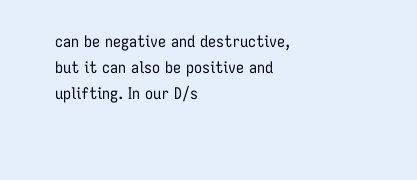can be negative and destructive, but it can also be positive and uplifting. In our D/s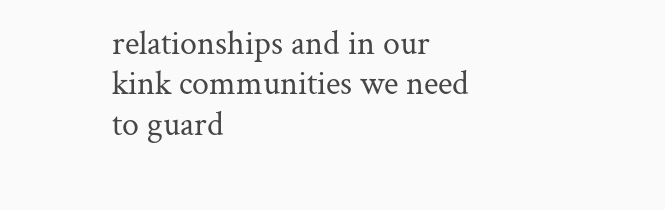relationships and in our kink communities we need to guard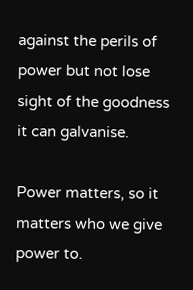against the perils of power but not lose sight of the goodness it can galvanise.

Power matters, so it matters who we give power to.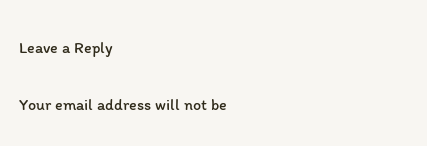Leave a Reply

Your email address will not be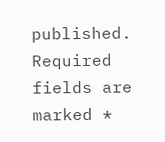published. Required fields are marked *